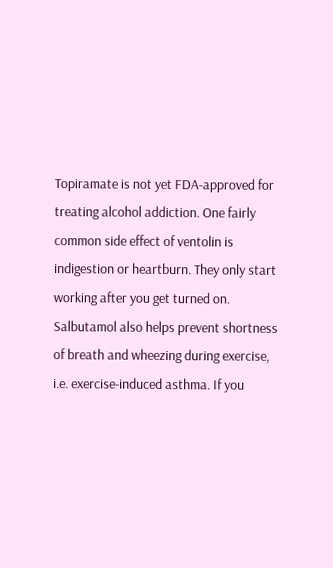Topiramate is not yet FDA-approved for treating alcohol addiction. One fairly common side effect of ventolin is indigestion or heartburn. They only start working after you get turned on. Salbutamol also helps prevent shortness of breath and wheezing during exercise, i.e. exercise-induced asthma. If you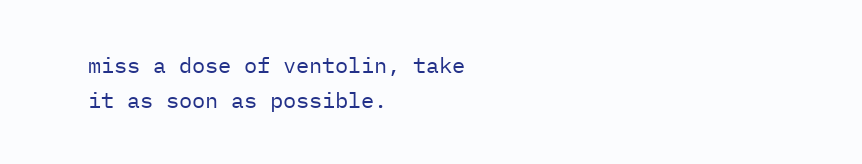miss a dose of ventolin, take it as soon as possible.